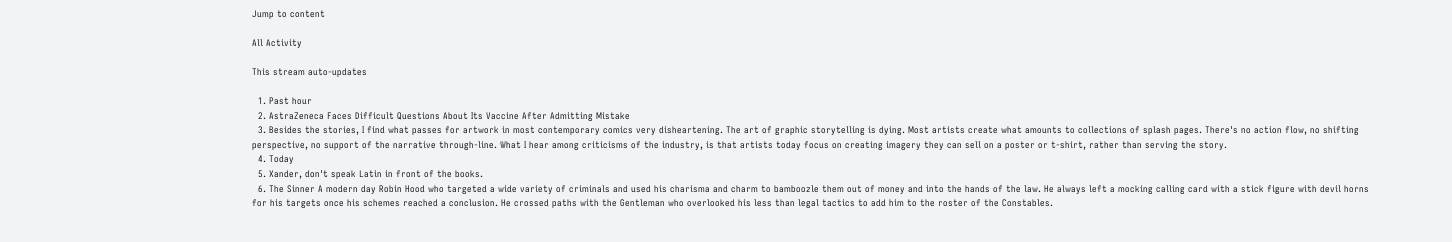Jump to content

All Activity

This stream auto-updates

  1. Past hour
  2. AstraZeneca Faces Difficult Questions About Its Vaccine After Admitting Mistake
  3. Besides the stories, I find what passes for artwork in most contemporary comics very disheartening. The art of graphic storytelling is dying. Most artists create what amounts to collections of splash pages. There's no action flow, no shifting perspective, no support of the narrative through-line. What I hear among criticisms of the industry, is that artists today focus on creating imagery they can sell on a poster or t-shirt, rather than serving the story.
  4. Today
  5. Xander, don't speak Latin in front of the books.
  6. The Sinner A modern day Robin Hood who targeted a wide variety of criminals and used his charisma and charm to bamboozle them out of money and into the hands of the law. He always left a mocking calling card with a stick figure with devil horns for his targets once his schemes reached a conclusion. He crossed paths with the Gentleman who overlooked his less than legal tactics to add him to the roster of the Constables.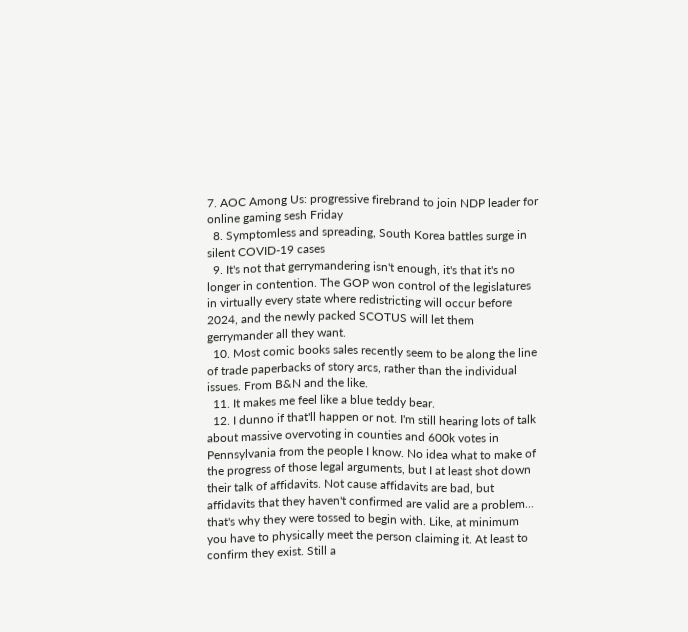7. AOC Among Us: progressive firebrand to join NDP leader for online gaming sesh Friday
  8. Symptomless and spreading, South Korea battles surge in silent COVID-19 cases
  9. It's not that gerrymandering isn't enough, it's that it's no longer in contention. The GOP won control of the legislatures in virtually every state where redistricting will occur before 2024, and the newly packed SCOTUS will let them gerrymander all they want.
  10. Most comic books sales recently seem to be along the line of trade paperbacks of story arcs, rather than the individual issues. From B&N and the like.
  11. It makes me feel like a blue teddy bear.
  12. I dunno if that'll happen or not. I'm still hearing lots of talk about massive overvoting in counties and 600k votes in Pennsylvania from the people I know. No idea what to make of the progress of those legal arguments, but I at least shot down their talk of affidavits. Not cause affidavits are bad, but affidavits that they haven't confirmed are valid are a problem... that's why they were tossed to begin with. Like, at minimum you have to physically meet the person claiming it. At least to confirm they exist. Still a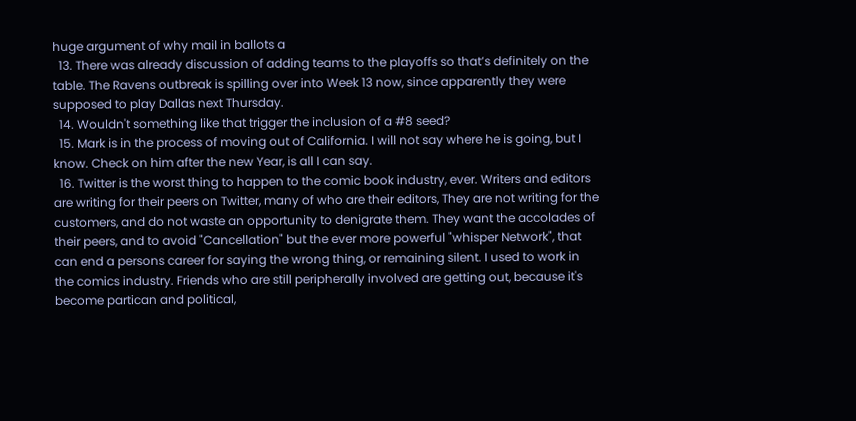huge argument of why mail in ballots a
  13. There was already discussion of adding teams to the playoffs so that’s definitely on the table. The Ravens outbreak is spilling over into Week 13 now, since apparently they were supposed to play Dallas next Thursday.
  14. Wouldn't something like that trigger the inclusion of a #8 seed?
  15. Mark is in the process of moving out of California. I will not say where he is going, but I know. Check on him after the new Year, is all I can say.
  16. Twitter is the worst thing to happen to the comic book industry, ever. Writers and editors are writing for their peers on Twitter, many of who are their editors, They are not writing for the customers, and do not waste an opportunity to denigrate them. They want the accolades of their peers, and to avoid "Cancellation" but the ever more powerful "whisper Network", that can end a persons career for saying the wrong thing, or remaining silent. I used to work in the comics industry. Friends who are still peripherally involved are getting out, because it's become partican and political,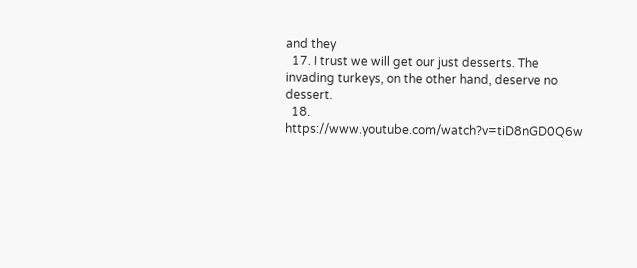and they
  17. I trust we will get our just desserts. The invading turkeys, on the other hand, deserve no dessert.
  18. https://www.youtube.com/watch?v=tiD8nGD0Q6w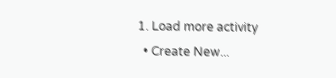1. Load more activity
  • Create New...